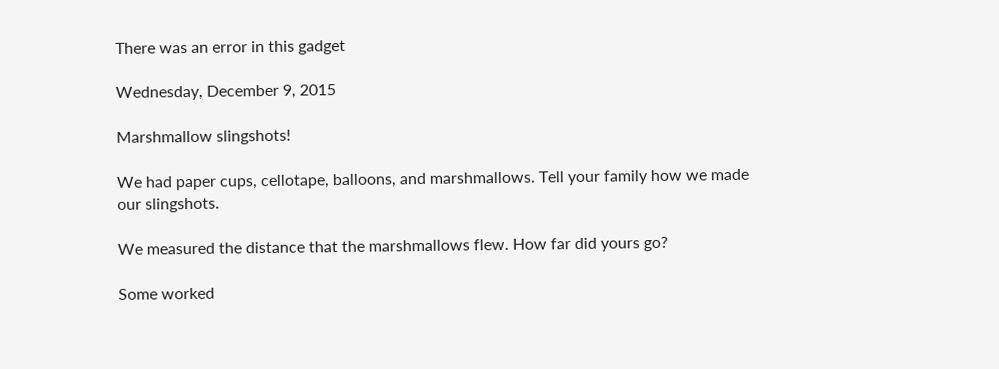There was an error in this gadget

Wednesday, December 9, 2015

Marshmallow slingshots!

We had paper cups, cellotape, balloons, and marshmallows. Tell your family how we made our slingshots.

We measured the distance that the marshmallows flew. How far did yours go?

Some worked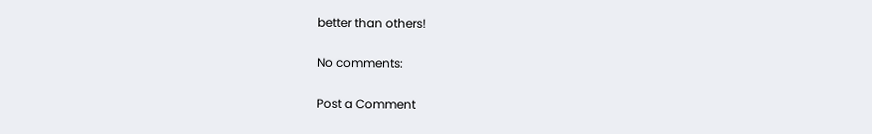better than others!

No comments:

Post a Comment